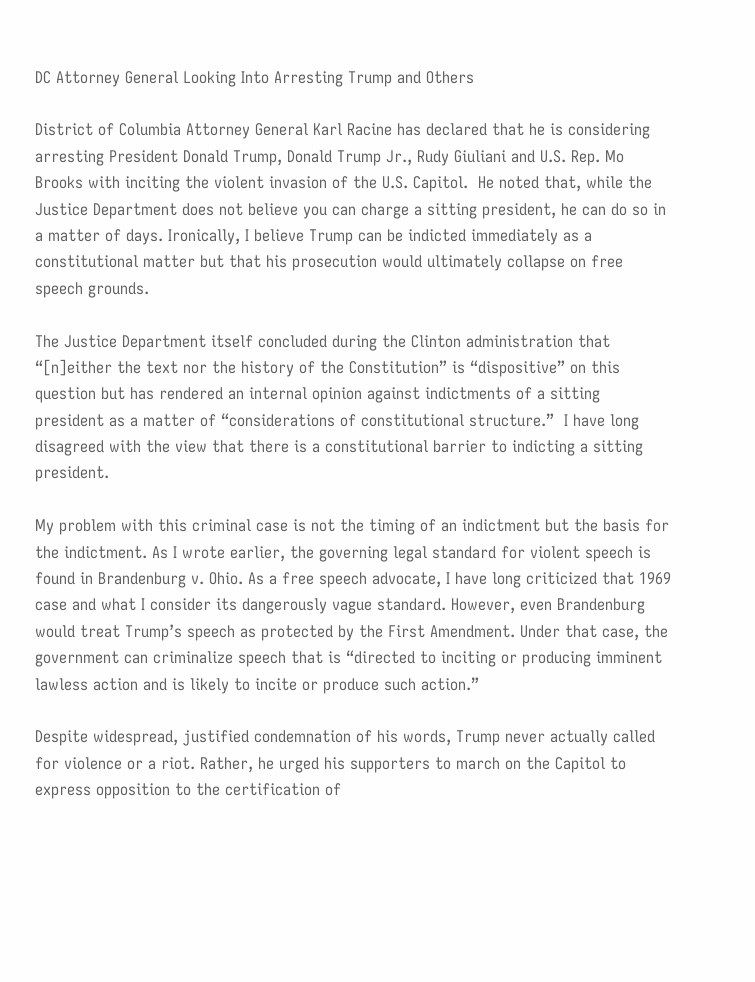DC Attorney General Looking Into Arresting Trump and Others

District of Columbia Attorney General Karl Racine has declared that he is considering arresting President Donald Trump, Donald Trump Jr., Rudy Giuliani and U.S. Rep. Mo Brooks with inciting the violent invasion of the U.S. Capitol.  He noted that, while the Justice Department does not believe you can charge a sitting president, he can do so in a matter of days. Ironically, I believe Trump can be indicted immediately as a constitutional matter but that his prosecution would ultimately collapse on free speech grounds.

The Justice Department itself concluded during the Clinton administration that “[n]either the text nor the history of the Constitution” is “dispositive” on this question but has rendered an internal opinion against indictments of a sitting president as a matter of “considerations of constitutional structure.”  I have long disagreed with the view that there is a constitutional barrier to indicting a sitting president.

My problem with this criminal case is not the timing of an indictment but the basis for the indictment. As I wrote earlier, the governing legal standard for violent speech is found in Brandenburg v. Ohio. As a free speech advocate, I have long criticized that 1969 case and what I consider its dangerously vague standard. However, even Brandenburg would treat Trump’s speech as protected by the First Amendment. Under that case, the government can criminalize speech that is “directed to inciting or producing imminent lawless action and is likely to incite or produce such action.”

Despite widespread, justified condemnation of his words, Trump never actually called for violence or a riot. Rather, he urged his supporters to march on the Capitol to express opposition to the certification of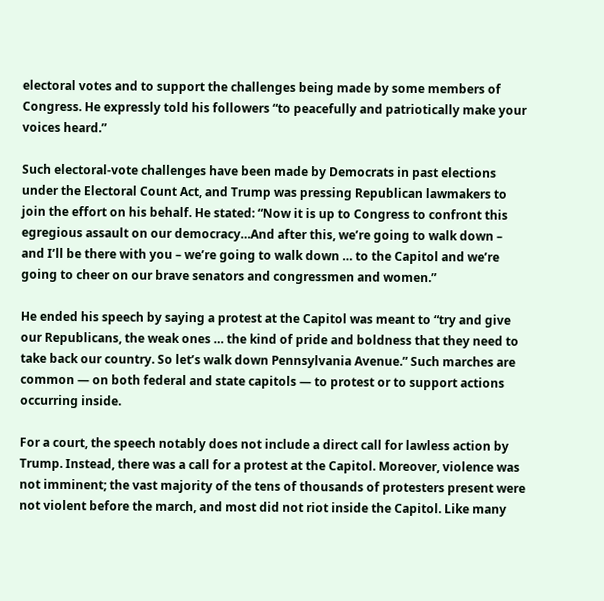electoral votes and to support the challenges being made by some members of Congress. He expressly told his followers “to peacefully and patriotically make your voices heard.”

Such electoral-vote challenges have been made by Democrats in past elections under the Electoral Count Act, and Trump was pressing Republican lawmakers to join the effort on his behalf. He stated: “Now it is up to Congress to confront this egregious assault on our democracy…And after this, we’re going to walk down – and I’ll be there with you – we’re going to walk down … to the Capitol and we’re going to cheer on our brave senators and congressmen and women.”

He ended his speech by saying a protest at the Capitol was meant to “try and give our Republicans, the weak ones … the kind of pride and boldness that they need to take back our country. So let’s walk down Pennsylvania Avenue.” Such marches are common — on both federal and state capitols — to protest or to support actions occurring inside.

For a court, the speech notably does not include a direct call for lawless action by Trump. Instead, there was a call for a protest at the Capitol. Moreover, violence was not imminent; the vast majority of the tens of thousands of protesters present were not violent before the march, and most did not riot inside the Capitol. Like many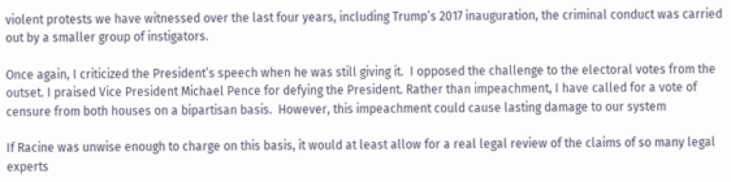violent protests we have witnessed over the last four years, including Trump’s 2017 inauguration, the criminal conduct was carried out by a smaller group of instigators.

Once again, I criticized the President’s speech when he was still giving it.  I opposed the challenge to the electoral votes from the outset. I praised Vice President Michael Pence for defying the President. Rather than impeachment, I have called for a vote of censure from both houses on a bipartisan basis.  However, this impeachment could cause lasting damage to our system

If Racine was unwise enough to charge on this basis, it would at least allow for a real legal review of the claims of so many legal experts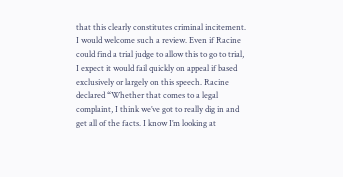that this clearly constitutes criminal incitement. I would welcome such a review. Even if Racine could find a trial judge to allow this to go to trial, I expect it would fail quickly on appeal if based exclusively or largely on this speech. Racine declared “Whether that comes to a legal complaint, I think we’ve got to really dig in and get all of the facts. I know I’m looking at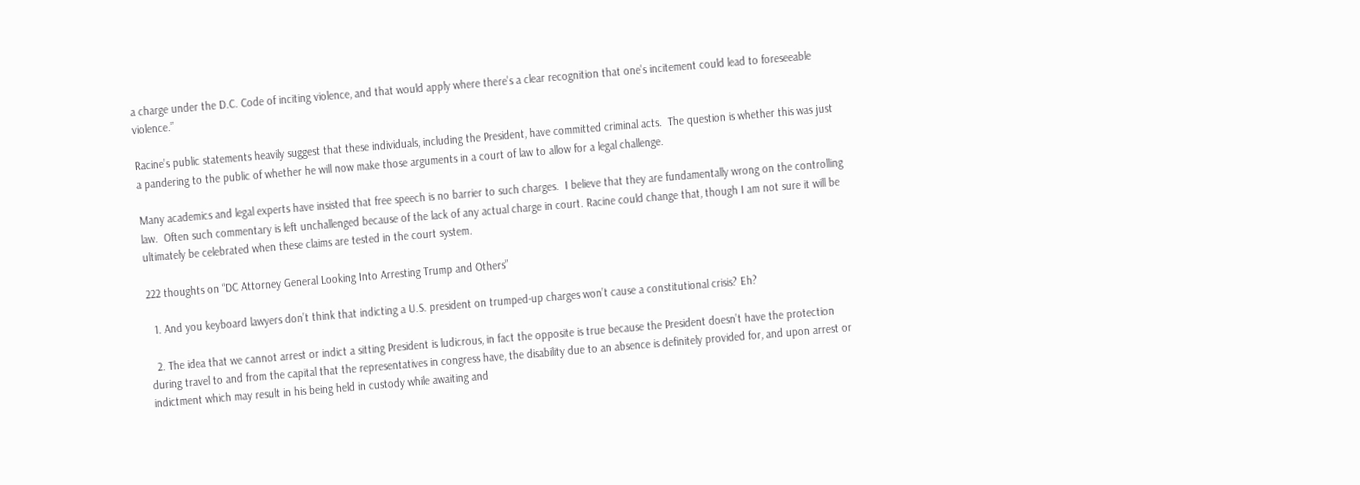a charge under the D.C. Code of inciting violence, and that would apply where there’s a clear recognition that one’s incitement could lead to foreseeable violence.”

Racine’s public statements heavily suggest that these individuals, including the President, have committed criminal acts.  The question is whether this was just a pandering to the public of whether he will now make those arguments in a court of law to allow for a legal challenge.

Many academics and legal experts have insisted that free speech is no barrier to such charges.  I believe that they are fundamentally wrong on the controlling law.  Often such commentary is left unchallenged because of the lack of any actual charge in court. Racine could change that, though I am not sure it will be ultimately be celebrated when these claims are tested in the court system.

222 thoughts on “DC Attorney General Looking Into Arresting Trump and Others”

  1. And you keyboard lawyers don’t think that indicting a U.S. president on trumped-up charges won’t cause a constitutional crisis? Eh?

  2. The idea that we cannot arrest or indict a sitting President is ludicrous, in fact the opposite is true because the President doesn’t have the protection during travel to and from the capital that the representatives in congress have, the disability due to an absence is definitely provided for, and upon arrest or indictment which may result in his being held in custody while awaiting and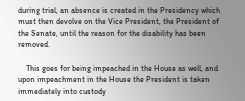during trial, an absence is created in the Presidency which must then devolve on the Vice President, the President of the Senate, until the reason for the disability has been removed.

    This goes for being impeached in the House as well, and upon impeachment in the House the President is taken immediately into custody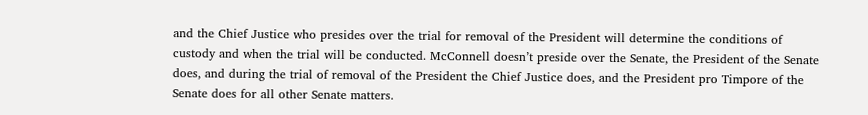and the Chief Justice who presides over the trial for removal of the President will determine the conditions of custody and when the trial will be conducted. McConnell doesn’t preside over the Senate, the President of the Senate does, and during the trial of removal of the President the Chief Justice does, and the President pro Timpore of the Senate does for all other Senate matters.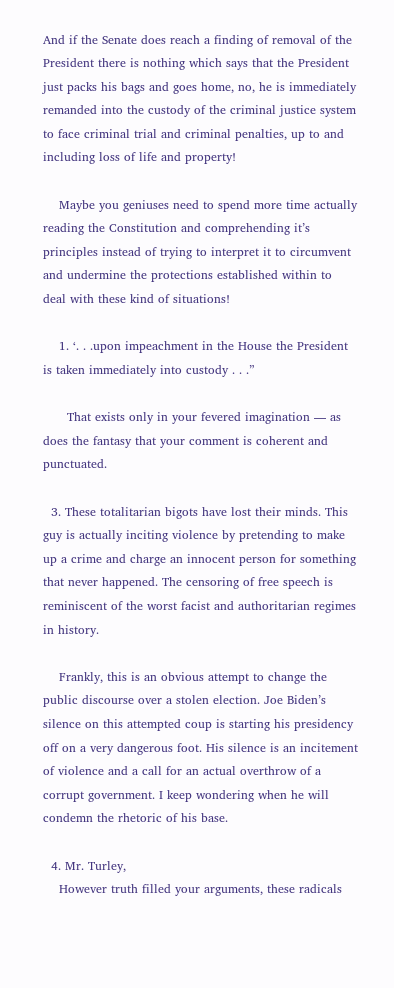And if the Senate does reach a finding of removal of the President there is nothing which says that the President just packs his bags and goes home, no, he is immediately remanded into the custody of the criminal justice system to face criminal trial and criminal penalties, up to and including loss of life and property!

    Maybe you geniuses need to spend more time actually reading the Constitution and comprehending it’s principles instead of trying to interpret it to circumvent and undermine the protections established within to deal with these kind of situations!

    1. ‘. . .upon impeachment in the House the President is taken immediately into custody . . .”

      That exists only in your fevered imagination — as does the fantasy that your comment is coherent and punctuated.

  3. These totalitarian bigots have lost their minds. This guy is actually inciting violence by pretending to make up a crime and charge an innocent person for something that never happened. The censoring of free speech is reminiscent of the worst facist and authoritarian regimes in history.

    Frankly, this is an obvious attempt to change the public discourse over a stolen election. Joe Biden’s silence on this attempted coup is starting his presidency off on a very dangerous foot. His silence is an incitement of violence and a call for an actual overthrow of a corrupt government. I keep wondering when he will condemn the rhetoric of his base.

  4. Mr. Turley,
    However truth filled your arguments, these radicals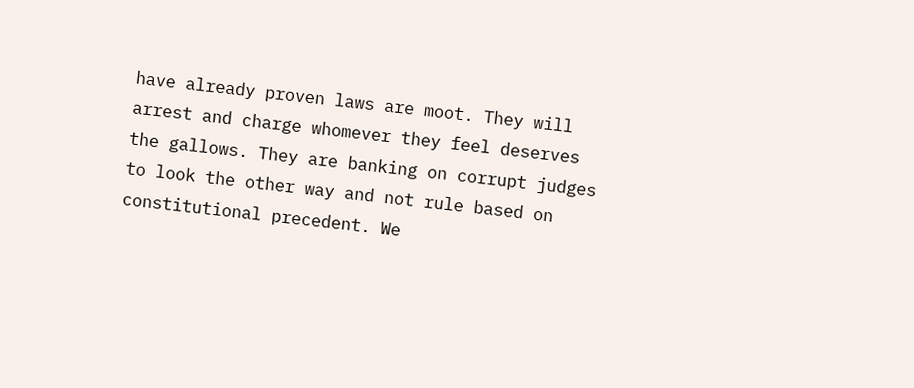have already proven laws are moot. They will arrest and charge whomever they feel deserves the gallows. They are banking on corrupt judges to look the other way and not rule based on constitutional precedent. We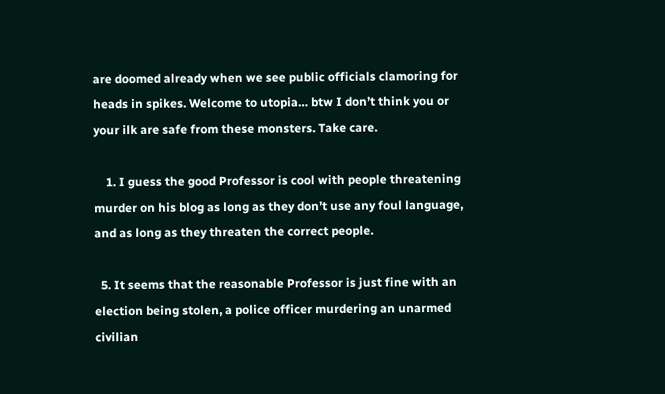are doomed already when we see public officials clamoring for heads in spikes. Welcome to utopia… btw I don’t think you or your ilk are safe from these monsters. Take care.

    1. I guess the good Professor is cool with people threatening murder on his blog as long as they don’t use any foul language, and as long as they threaten the correct people.

  5. It seems that the reasonable Professor is just fine with an election being stolen, a police officer murdering an unarmed civilian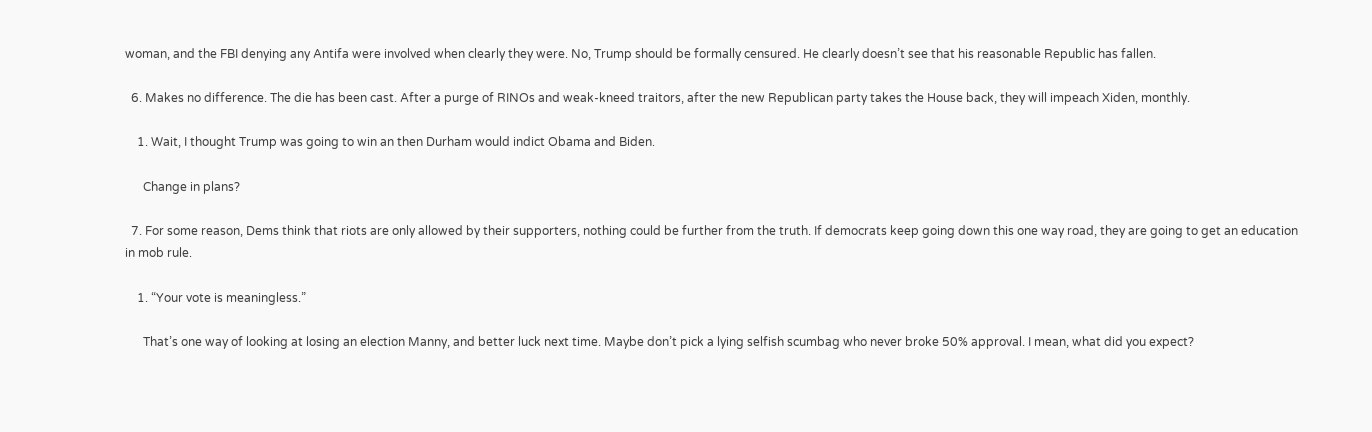woman, and the FBI denying any Antifa were involved when clearly they were. No, Trump should be formally censured. He clearly doesn’t see that his reasonable Republic has fallen.

  6. Makes no difference. The die has been cast. After a purge of RINOs and weak-kneed traitors, after the new Republican party takes the House back, they will impeach Xiden, monthly.

    1. Wait, I thought Trump was going to win an then Durham would indict Obama and Biden.

      Change in plans?

  7. For some reason, Dems think that riots are only allowed by their supporters, nothing could be further from the truth. If democrats keep going down this one way road, they are going to get an education in mob rule.

    1. “Your vote is meaningless.”

      That’s one way of looking at losing an election Manny, and better luck next time. Maybe don’t pick a lying selfish scumbag who never broke 50% approval. I mean, what did you expect?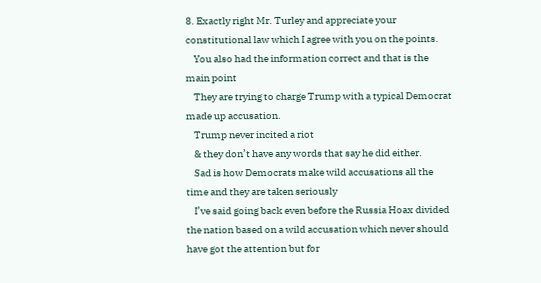8. Exactly right Mr. Turley and appreciate your constitutional law which I agree with you on the points.
    You also had the information correct and that is the main point
    They are trying to charge Trump with a typical Democrat made up accusation.
    Trump never incited a riot
    & they don’t have any words that say he did either.
    Sad is how Democrats make wild accusations all the time and they are taken seriously
    I’ve said going back even before the Russia Hoax divided the nation based on a wild accusation which never should have got the attention but for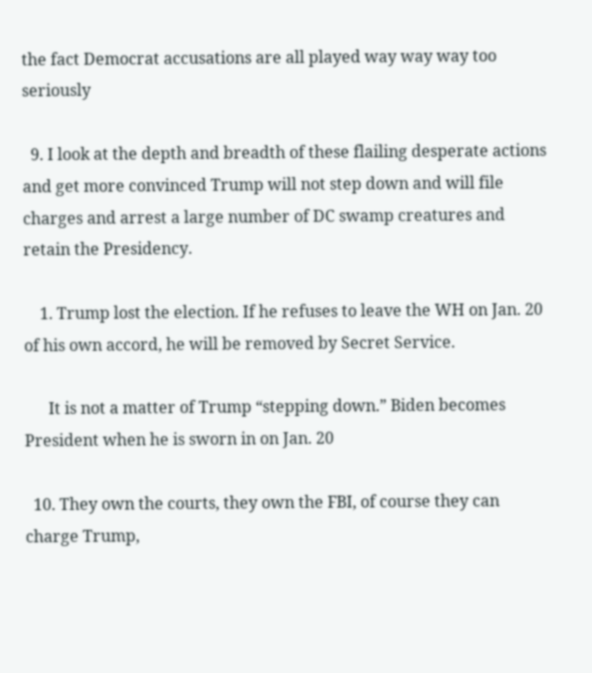the fact Democrat accusations are all played way way way too seriously

  9. I look at the depth and breadth of these flailing desperate actions and get more convinced Trump will not step down and will file charges and arrest a large number of DC swamp creatures and retain the Presidency.

    1. Trump lost the election. If he refuses to leave the WH on Jan. 20 of his own accord, he will be removed by Secret Service.

      It is not a matter of Trump “stepping down.” Biden becomes President when he is sworn in on Jan. 20

  10. They own the courts, they own the FBI, of course they can charge Trump,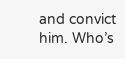and convict him. Who’s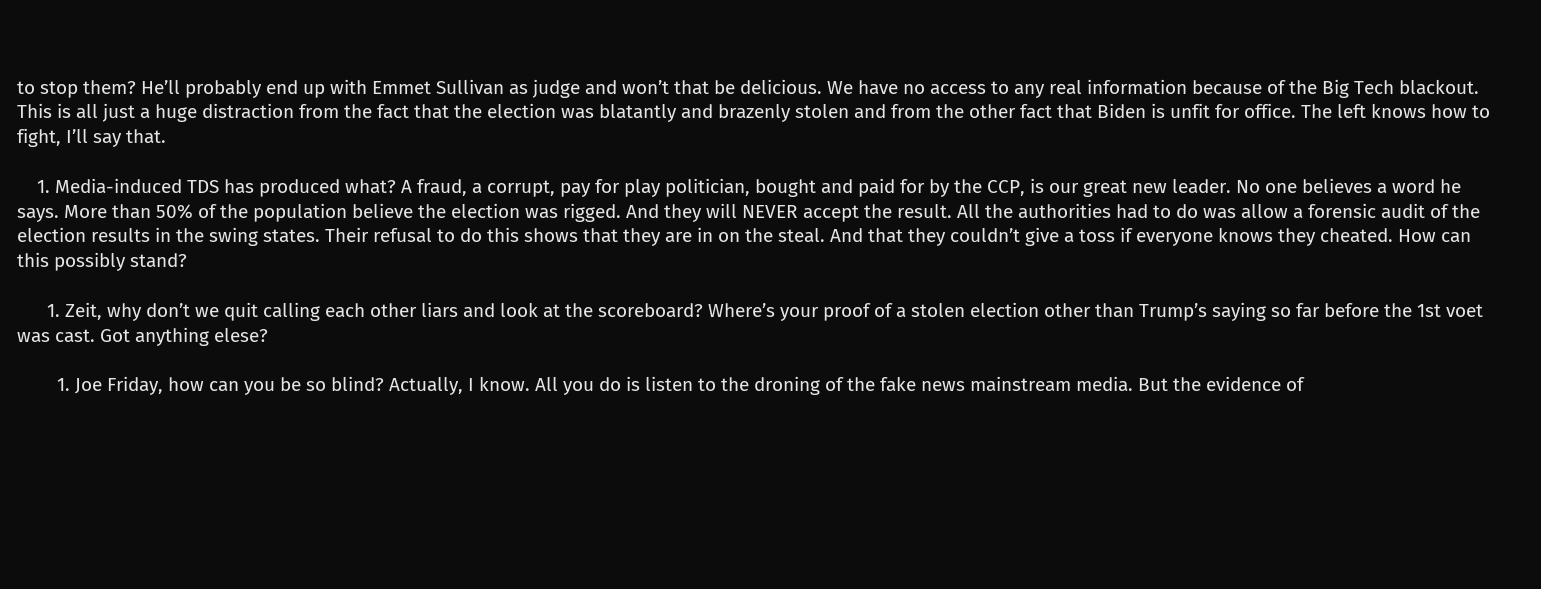to stop them? He’ll probably end up with Emmet Sullivan as judge and won’t that be delicious. We have no access to any real information because of the Big Tech blackout. This is all just a huge distraction from the fact that the election was blatantly and brazenly stolen and from the other fact that Biden is unfit for office. The left knows how to fight, I’ll say that.

    1. Media-induced TDS has produced what? A fraud, a corrupt, pay for play politician, bought and paid for by the CCP, is our great new leader. No one believes a word he says. More than 50% of the population believe the election was rigged. And they will NEVER accept the result. All the authorities had to do was allow a forensic audit of the election results in the swing states. Their refusal to do this shows that they are in on the steal. And that they couldn’t give a toss if everyone knows they cheated. How can this possibly stand?

      1. Zeit, why don’t we quit calling each other liars and look at the scoreboard? Where’s your proof of a stolen election other than Trump’s saying so far before the 1st voet was cast. Got anything elese?

        1. Joe Friday, how can you be so blind? Actually, I know. All you do is listen to the droning of the fake news mainstream media. But the evidence of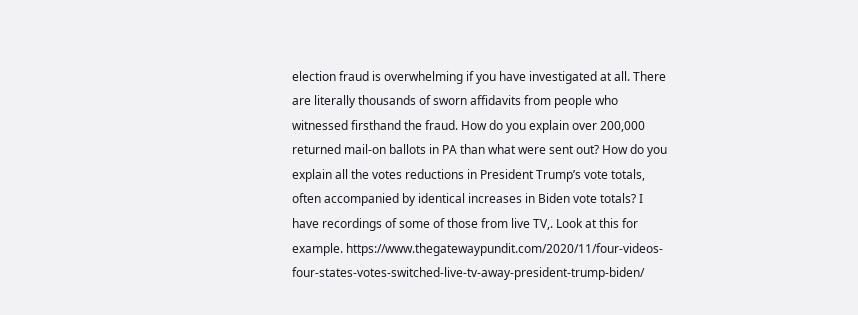election fraud is overwhelming if you have investigated at all. There are literally thousands of sworn affidavits from people who witnessed firsthand the fraud. How do you explain over 200,000 returned mail-on ballots in PA than what were sent out? How do you explain all the votes reductions in President Trump’s vote totals, often accompanied by identical increases in Biden vote totals? I have recordings of some of those from live TV,. Look at this for example. https://www.thegatewaypundit.com/2020/11/four-videos-four-states-votes-switched-live-tv-away-president-trump-biden/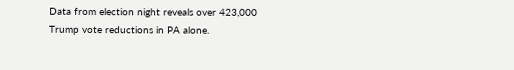Data from election night reveals over 423,000 Trump vote reductions in PA alone.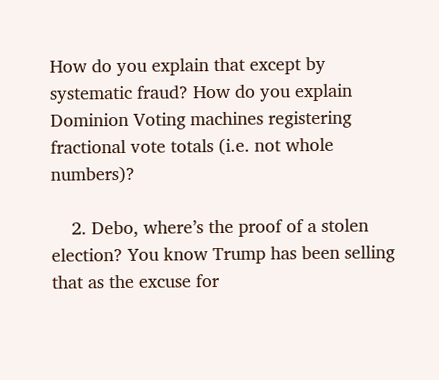How do you explain that except by systematic fraud? How do you explain Dominion Voting machines registering fractional vote totals (i.e. not whole numbers)?

    2. Debo, where’s the proof of a stolen election? You know Trump has been selling that as the excuse for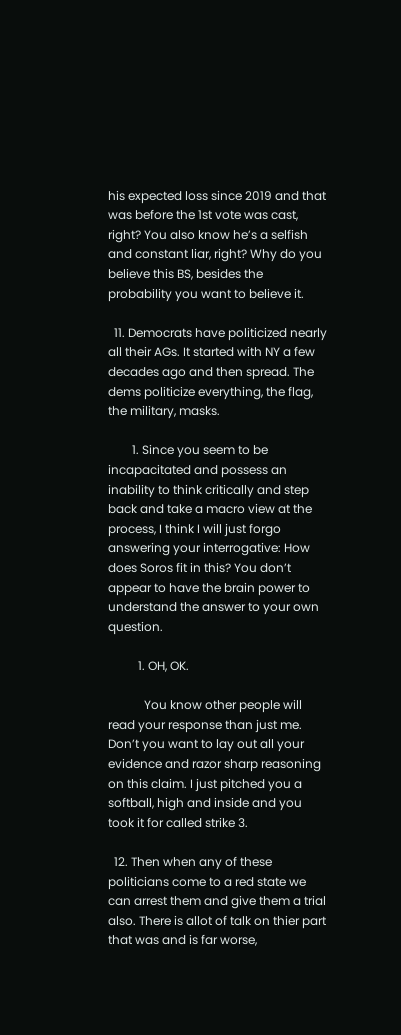his expected loss since 2019 and that was before the 1st vote was cast, right? You also know he’s a selfish and constant liar, right? Why do you believe this BS, besides the probability you want to believe it.

  11. Democrats have politicized nearly all their AGs. It started with NY a few decades ago and then spread. The dems politicize everything, the flag, the military, masks.

        1. Since you seem to be incapacitated and possess an inability to think critically and step back and take a macro view at the process, I think I will just forgo answering your interrogative: How does Soros fit in this? You don’t appear to have the brain power to understand the answer to your own question.

          1. OH, OK.

            You know other people will read your response than just me. Don’t you want to lay out all your evidence and razor sharp reasoning on this claim. I just pitched you a softball, high and inside and you took it for called strike 3.

  12. Then when any of these politicians come to a red state we can arrest them and give them a trial also. There is allot of talk on thier part that was and is far worse,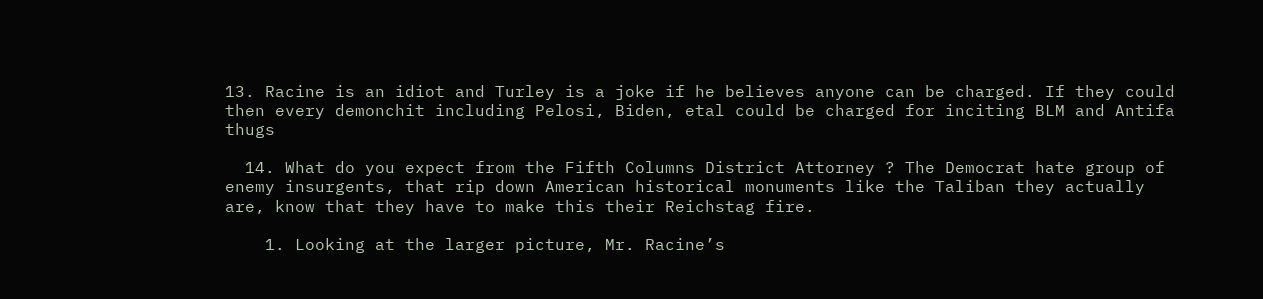13. Racine is an idiot and Turley is a joke if he believes anyone can be charged. If they could then every demonchit including Pelosi, Biden, etal could be charged for inciting BLM and Antifa thugs

  14. What do you expect from the Fifth Columns District Attorney ? The Democrat hate group of enemy insurgents, that rip down American historical monuments like the Taliban they actually are, know that they have to make this their Reichstag fire.

    1. Looking at the larger picture, Mr. Racine’s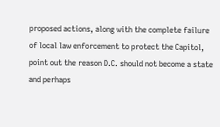proposed actions, along with the complete failure of local law enforcement to protect the Capitol, point out the reason D.C. should not become a state and perhaps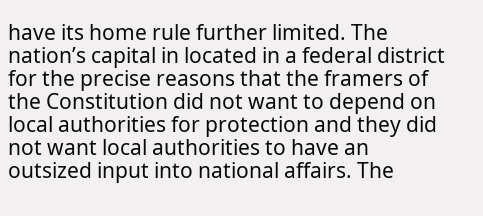have its home rule further limited. The nation’s capital in located in a federal district for the precise reasons that the framers of the Constitution did not want to depend on local authorities for protection and they did not want local authorities to have an outsized input into national affairs. The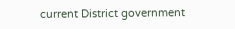current District government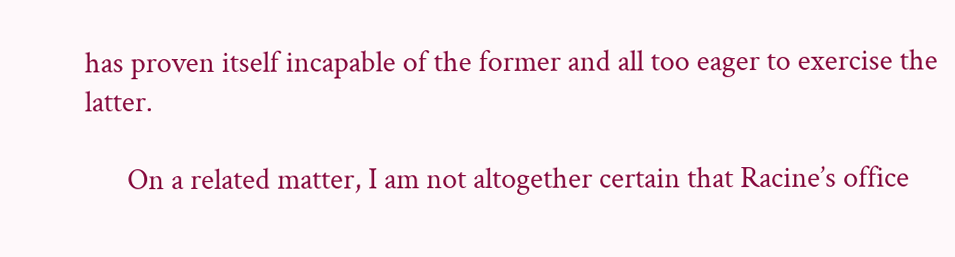has proven itself incapable of the former and all too eager to exercise the latter.

      On a related matter, I am not altogether certain that Racine’s office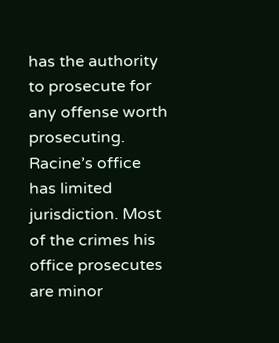has the authority to prosecute for any offense worth prosecuting. Racine’s office has limited jurisdiction. Most of the crimes his office prosecutes are minor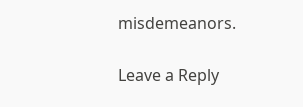misdemeanors.

Leave a Reply